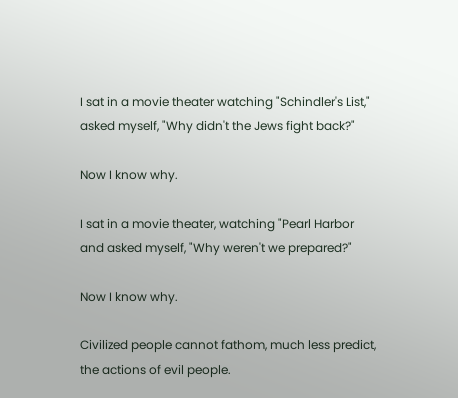I sat in a movie theater watching "Schindler's List,"
asked myself, "Why didn't the Jews fight back?"

Now I know why.

I sat in a movie theater, watching "Pearl Harbor
and asked myself, "Why weren't we prepared?"

Now I know why.

Civilized people cannot fathom, much less predict,
the actions of evil people.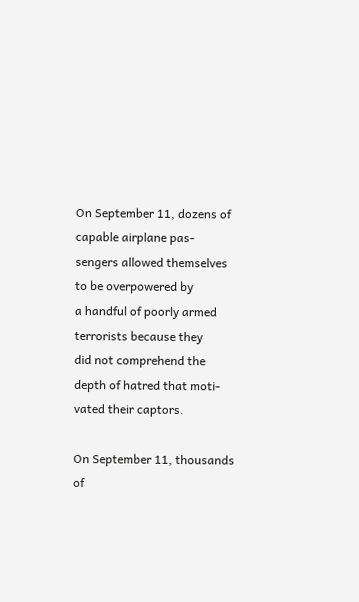On September 11, dozens of capable airplane pas-
sengers allowed themselves to be overpowered by
a handful of poorly armed terrorists because they
did not comprehend the depth of hatred that moti-
vated their captors.

On September 11, thousands of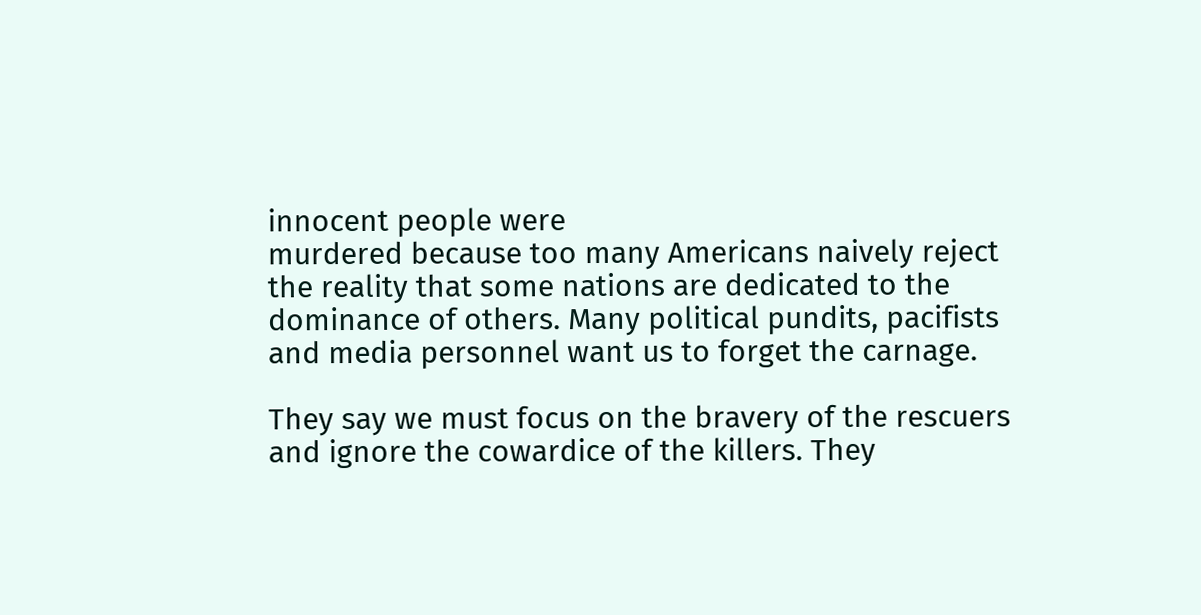innocent people were
murdered because too many Americans naively reject
the reality that some nations are dedicated to the
dominance of others. Many political pundits, pacifists
and media personnel want us to forget the carnage.

They say we must focus on the bravery of the rescuers
and ignore the cowardice of the killers. They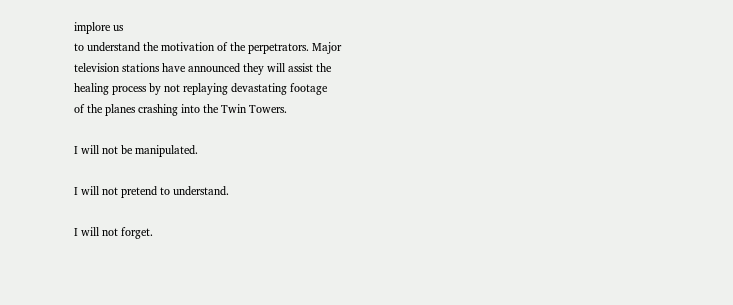implore us
to understand the motivation of the perpetrators. Major
television stations have announced they will assist the
healing process by not replaying devastating footage
of the planes crashing into the Twin Towers.

I will not be manipulated.

I will not pretend to understand.

I will not forget.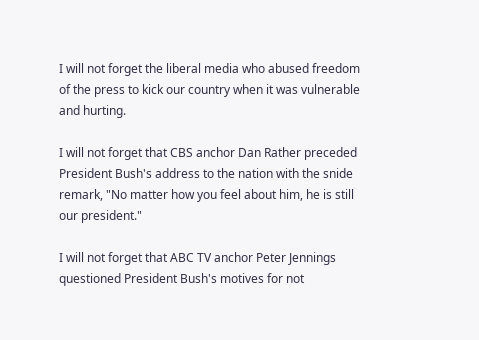I will not forget the liberal media who abused freedom
of the press to kick our country when it was vulnerable
and hurting.

I will not forget that CBS anchor Dan Rather preceded
President Bush's address to the nation with the snide
remark, "No matter how you feel about him, he is still
our president."

I will not forget that ABC TV anchor Peter Jennings
questioned President Bush's motives for not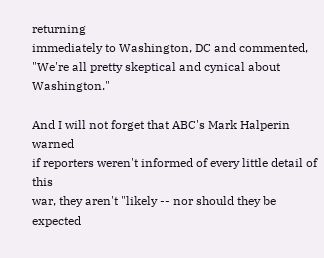returning
immediately to Washington, DC and commented,
"We're all pretty skeptical and cynical about Washington."

And I will not forget that ABC's Mark Halperin warned
if reporters weren't informed of every little detail of this
war, they aren't "likely -- nor should they be expected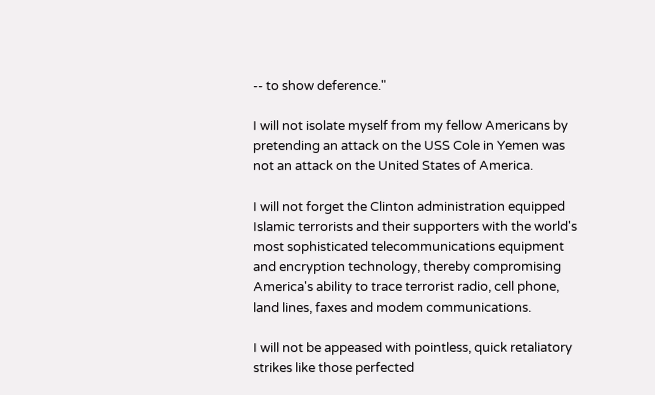-- to show deference."

I will not isolate myself from my fellow Americans by
pretending an attack on the USS Cole in Yemen was
not an attack on the United States of America.

I will not forget the Clinton administration equipped
Islamic terrorists and their supporters with the world's
most sophisticated telecommunications equipment
and encryption technology, thereby compromising
America's ability to trace terrorist radio, cell phone,
land lines, faxes and modem communications.

I will not be appeased with pointless, quick retaliatory
strikes like those perfected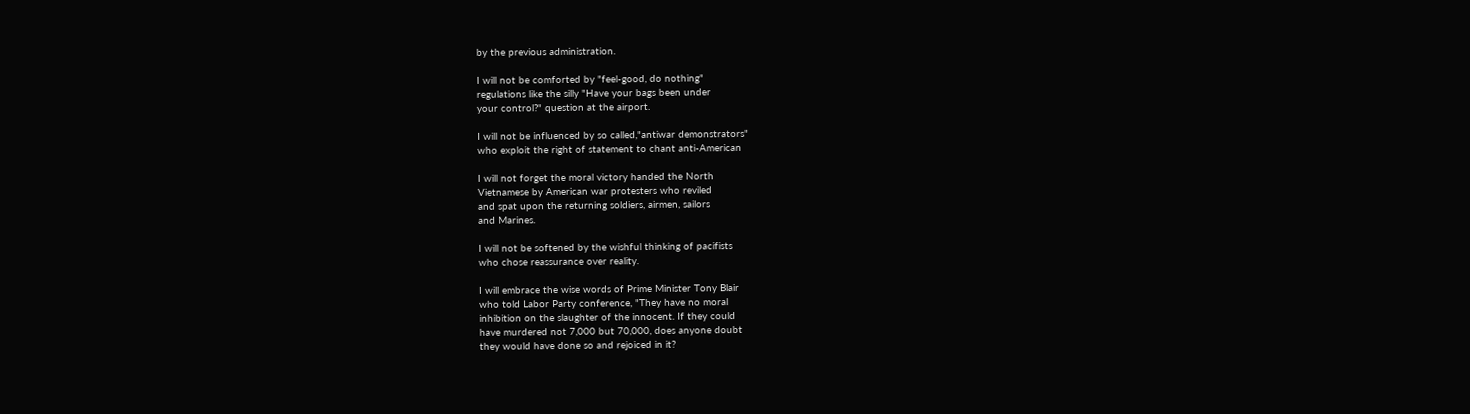by the previous administration.

I will not be comforted by "feel-good, do nothing"
regulations like the silly "Have your bags been under
your control?" question at the airport.

I will not be influenced by so called,"antiwar demonstrators"
who exploit the right of statement to chant anti-American

I will not forget the moral victory handed the North
Vietnamese by American war protesters who reviled
and spat upon the returning soldiers, airmen, sailors
and Marines.

I will not be softened by the wishful thinking of pacifists
who chose reassurance over reality.

I will embrace the wise words of Prime Minister Tony Blair
who told Labor Party conference, "They have no moral
inhibition on the slaughter of the innocent. If they could
have murdered not 7,000 but 70,000, does anyone doubt
they would have done so and rejoiced in it?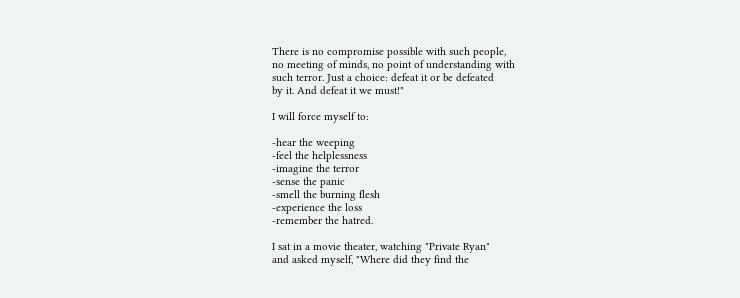There is no compromise possible with such people,
no meeting of minds, no point of understanding with
such terror. Just a choice: defeat it or be defeated
by it. And defeat it we must!"

I will force myself to:

-hear the weeping
-feel the helplessness
-imagine the terror
-sense the panic
-smell the burning flesh
-experience the loss
-remember the hatred.

I sat in a movie theater, watching "Private Ryan"
and asked myself, "Where did they find the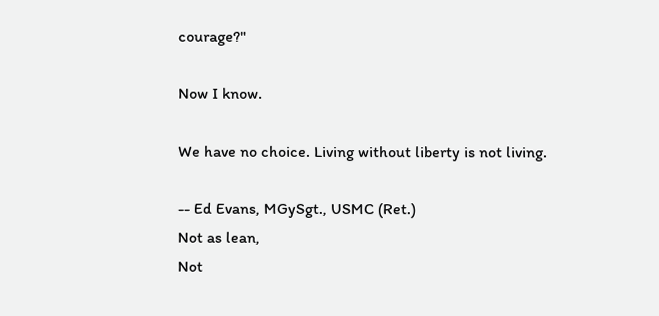courage?"

Now I know.

We have no choice. Living without liberty is not living.

-- Ed Evans, MGySgt., USMC (Ret.)
Not as lean,
Not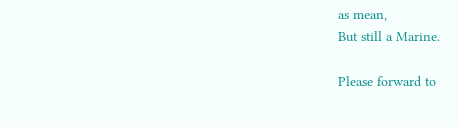as mean,
But still a Marine.

Please forward to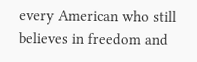every American who still believes in freedom and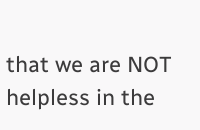that we are NOT helpless in the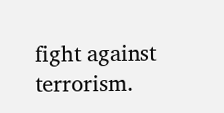fight against terrorism.